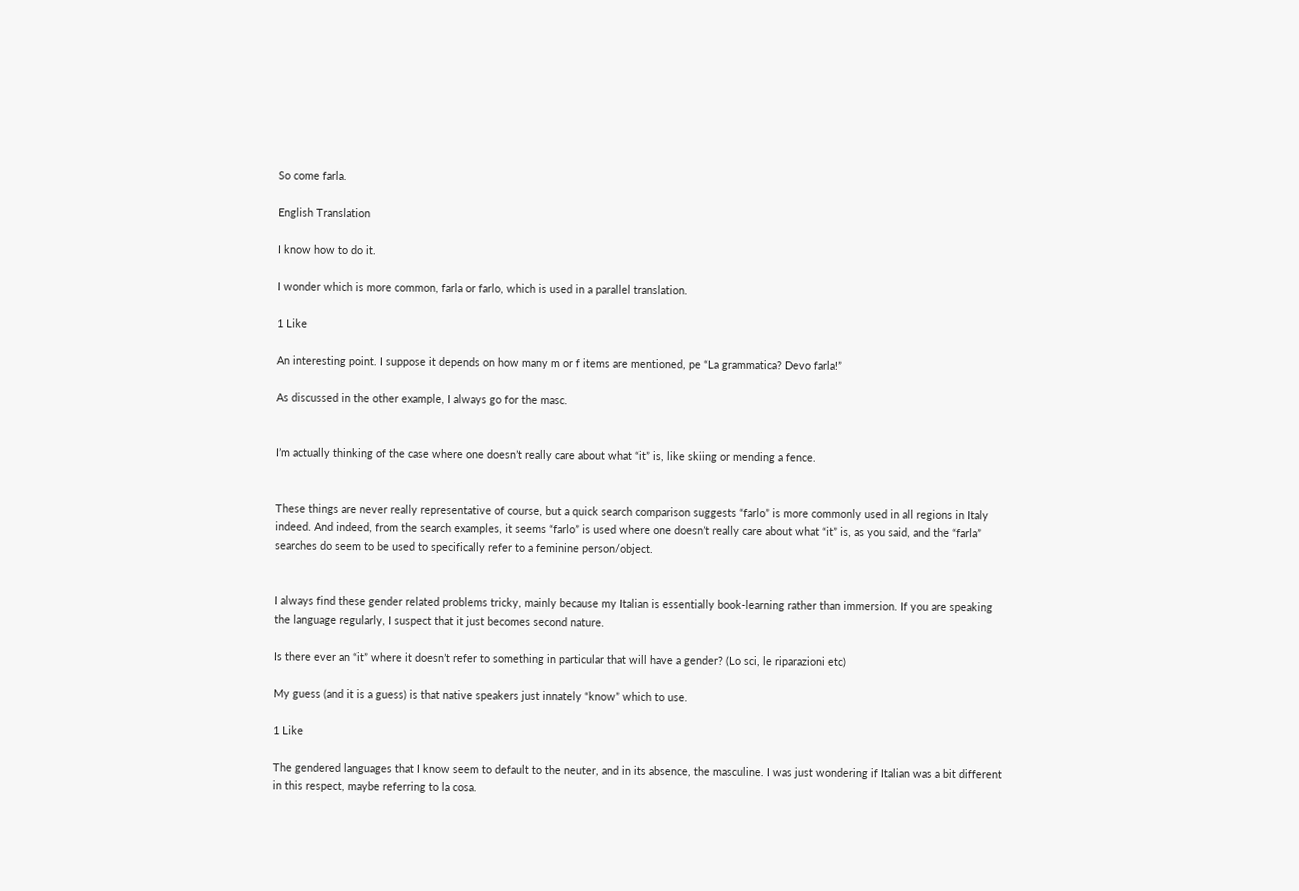So come farla.

English Translation

I know how to do it.

I wonder which is more common, farla or farlo, which is used in a parallel translation.

1 Like

An interesting point. I suppose it depends on how many m or f items are mentioned, pe “La grammatica? Devo farla!”

As discussed in the other example, I always go for the masc.


I’m actually thinking of the case where one doesn’t really care about what “it” is, like skiing or mending a fence.


These things are never really representative of course, but a quick search comparison suggests “farlo” is more commonly used in all regions in Italy indeed. And indeed, from the search examples, it seems “farlo” is used where one doesn’t really care about what “it” is, as you said, and the “farla” searches do seem to be used to specifically refer to a feminine person/object.


I always find these gender related problems tricky, mainly because my Italian is essentially book-learning rather than immersion. If you are speaking the language regularly, I suspect that it just becomes second nature.

Is there ever an “it” where it doesn’t refer to something in particular that will have a gender? (Lo sci, le riparazioni etc)

My guess (and it is a guess) is that native speakers just innately “know” which to use.

1 Like

The gendered languages that I know seem to default to the neuter, and in its absence, the masculine. I was just wondering if Italian was a bit different in this respect, maybe referring to la cosa.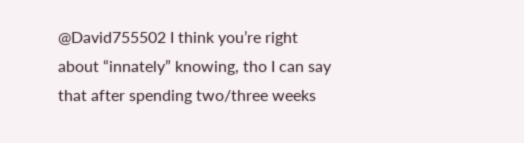@David755502 I think you’re right about “innately” knowing, tho I can say that after spending two/three weeks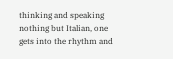thinking and speaking nothing but Italian, one gets into the rhythm and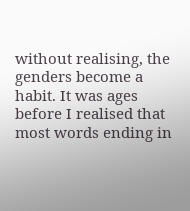without realising, the genders become a habit. It was ages before I realised that most words ending in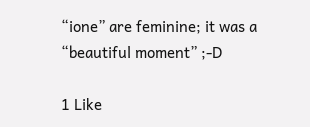“ione” are feminine; it was a “beautiful moment” ;-D

1 Like